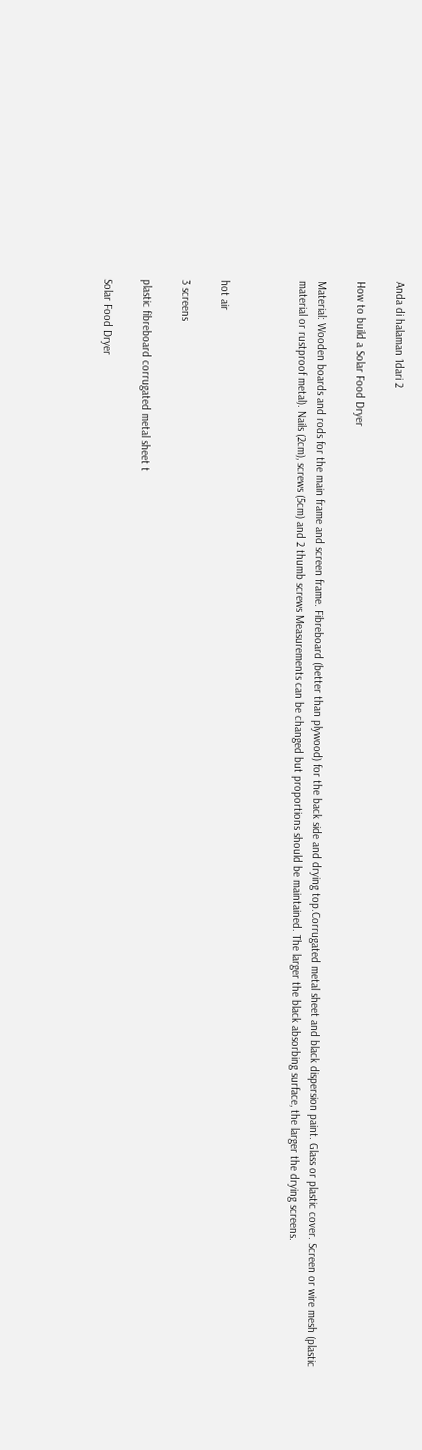Anda di halaman 1dari 2

How to build a Solar Food Dryer

Material: Wooden boards and rods for the main frame and screen frame. Fibreboard (better than plywood) for the back side and drying top.Corrugated metal sheet and black dispersion paint. Glass or plastic cover. Screen or wire mesh (plastic material or rustproof metal). Nails (2cm), screws (5cm) and 2 thumb screws Measurements can be changed but proportions should be maintained. The larger the black absorbing surface, the larger the drying screens.



hot air

3 screens

plastic fibreboard corrugated metal sheet t

Solar Food Dryer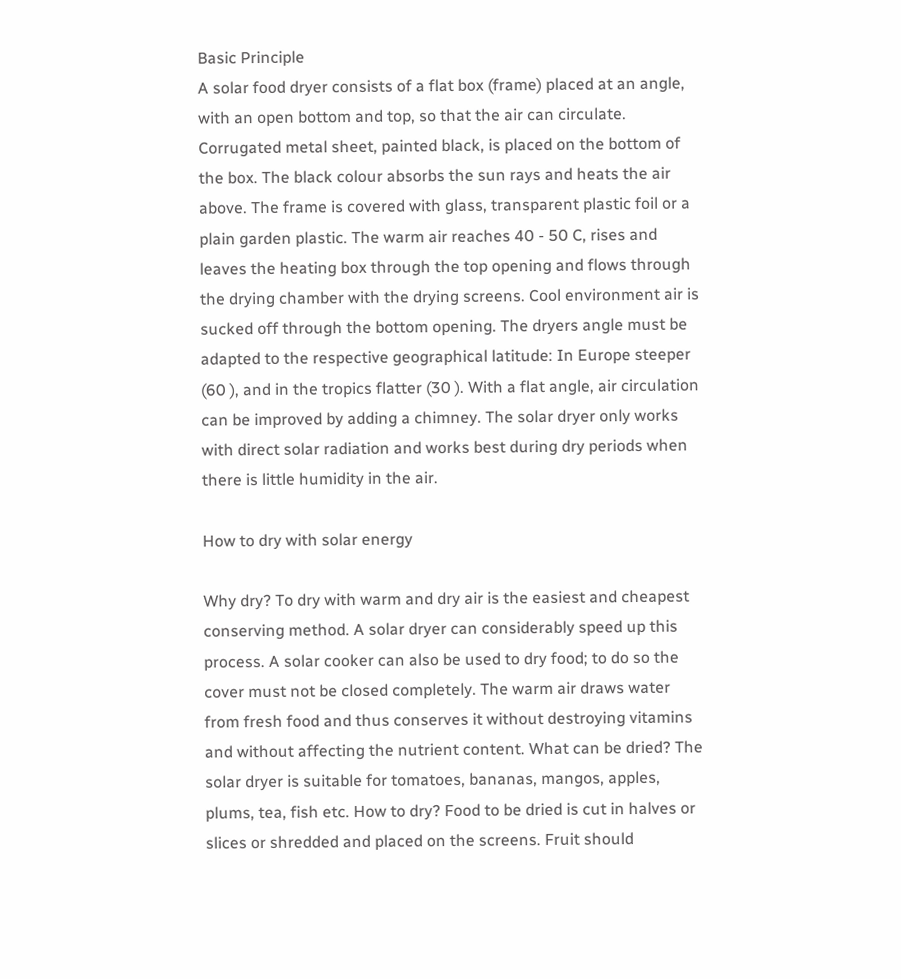Basic Principle
A solar food dryer consists of a flat box (frame) placed at an angle, with an open bottom and top, so that the air can circulate. Corrugated metal sheet, painted black, is placed on the bottom of the box. The black colour absorbs the sun rays and heats the air above. The frame is covered with glass, transparent plastic foil or a plain garden plastic. The warm air reaches 40 - 50 C, rises and leaves the heating box through the top opening and flows through the drying chamber with the drying screens. Cool environment air is sucked off through the bottom opening. The dryers angle must be adapted to the respective geographical latitude: In Europe steeper (60 ), and in the tropics flatter (30 ). With a flat angle, air circulation can be improved by adding a chimney. The solar dryer only works with direct solar radiation and works best during dry periods when there is little humidity in the air.

How to dry with solar energy

Why dry? To dry with warm and dry air is the easiest and cheapest conserving method. A solar dryer can considerably speed up this process. A solar cooker can also be used to dry food; to do so the cover must not be closed completely. The warm air draws water from fresh food and thus conserves it without destroying vitamins and without affecting the nutrient content. What can be dried? The solar dryer is suitable for tomatoes, bananas, mangos, apples, plums, tea, fish etc. How to dry? Food to be dried is cut in halves or slices or shredded and placed on the screens. Fruit should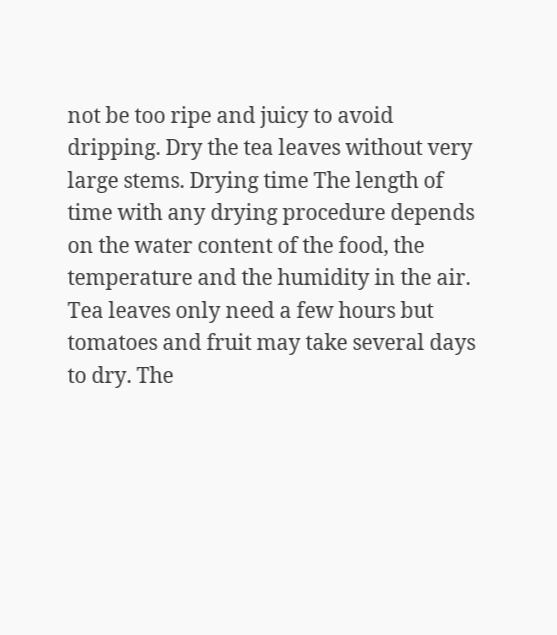not be too ripe and juicy to avoid dripping. Dry the tea leaves without very large stems. Drying time The length of time with any drying procedure depends on the water content of the food, the temperature and the humidity in the air. Tea leaves only need a few hours but tomatoes and fruit may take several days to dry. The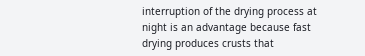interruption of the drying process at night is an advantage because fast drying produces crusts that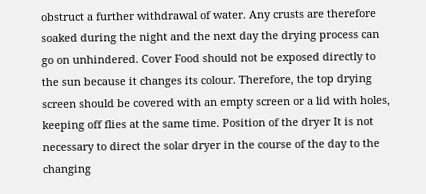obstruct a further withdrawal of water. Any crusts are therefore soaked during the night and the next day the drying process can go on unhindered. Cover Food should not be exposed directly to the sun because it changes its colour. Therefore, the top drying screen should be covered with an empty screen or a lid with holes, keeping off flies at the same time. Position of the dryer It is not necessary to direct the solar dryer in the course of the day to the changing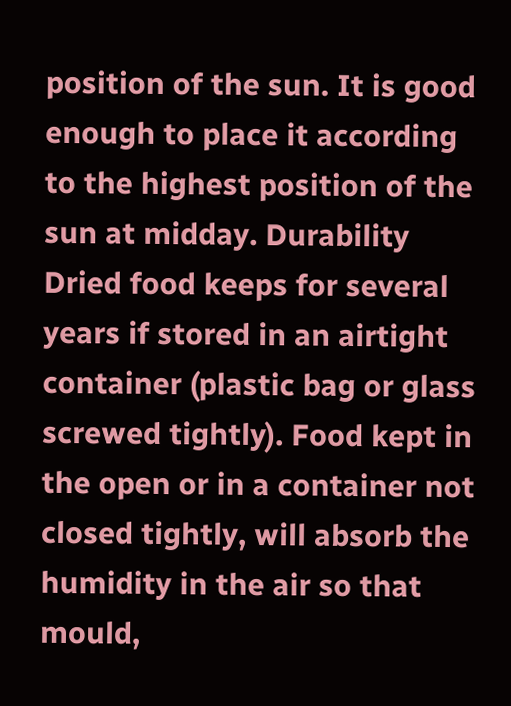position of the sun. It is good enough to place it according to the highest position of the sun at midday. Durability Dried food keeps for several years if stored in an airtight container (plastic bag or glass screwed tightly). Food kept in the open or in a container not closed tightly, will absorb the humidity in the air so that mould,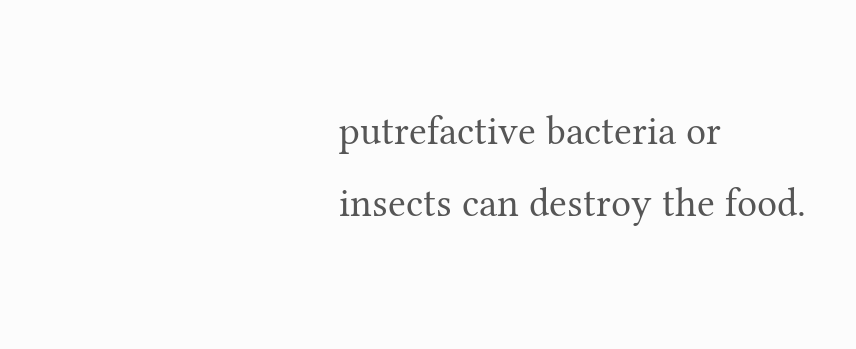putrefactive bacteria or insects can destroy the food.